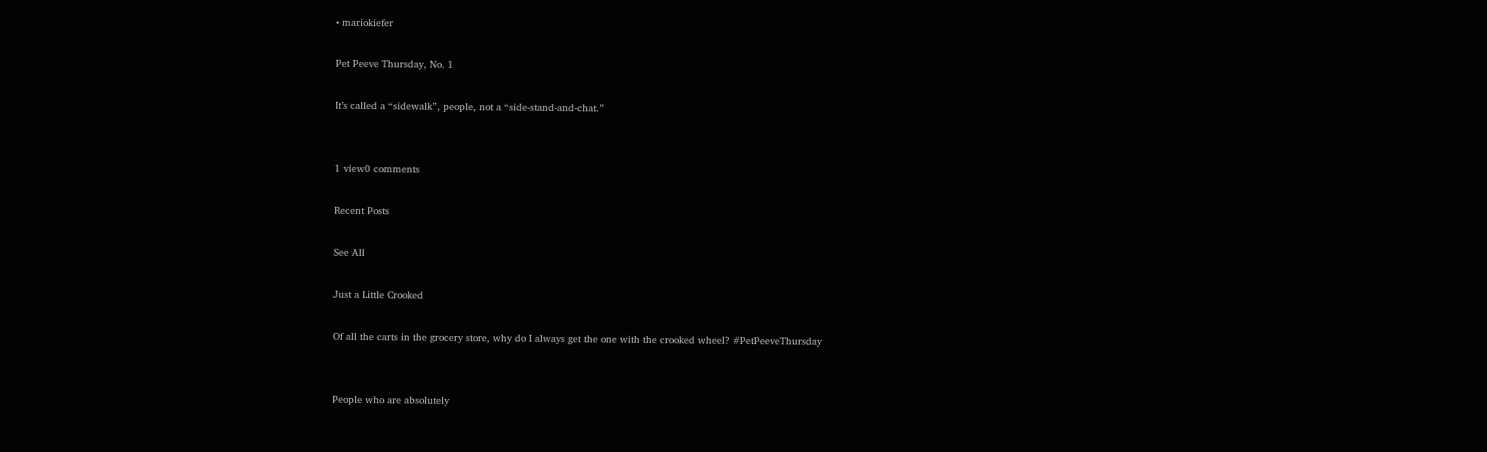• mariokiefer

Pet Peeve Thursday, No. 1

It’s called a “sidewalk”, people, not a “side-stand-and-chat.”


1 view0 comments

Recent Posts

See All

Just a Little Crooked

Of all the carts in the grocery store, why do I always get the one with the crooked wheel? #PetPeeveThursday


People who are absolutely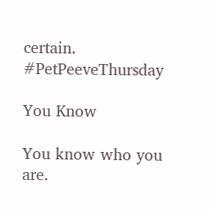certain. #PetPeeveThursday

You Know

You know who you are.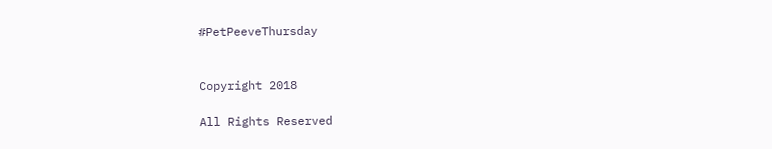#PetPeeveThursday


Copyright 2018

All Rights Reserved